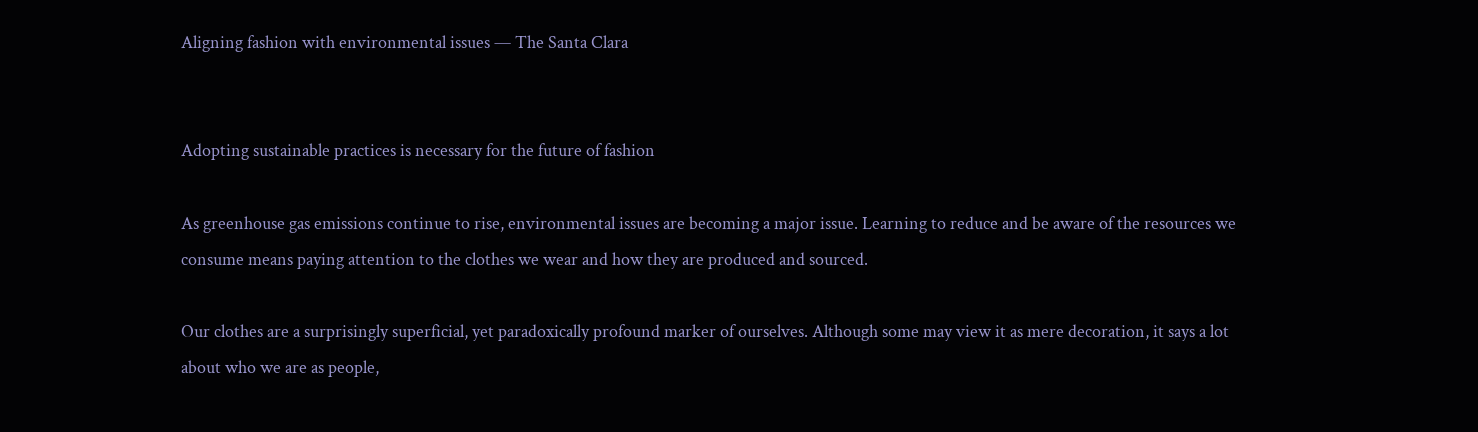Aligning fashion with environmental issues — The Santa Clara


Adopting sustainable practices is necessary for the future of fashion

As greenhouse gas emissions continue to rise, environmental issues are becoming a major issue. Learning to reduce and be aware of the resources we consume means paying attention to the clothes we wear and how they are produced and sourced.

Our clothes are a surprisingly superficial, yet paradoxically profound marker of ourselves. Although some may view it as mere decoration, it says a lot about who we are as people,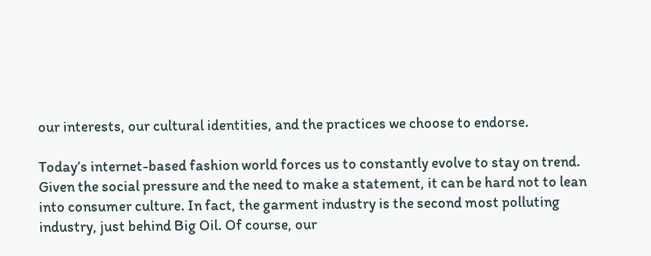our interests, our cultural identities, and the practices we choose to endorse.

Today’s internet-based fashion world forces us to constantly evolve to stay on trend. Given the social pressure and the need to make a statement, it can be hard not to lean into consumer culture. In fact, the garment industry is the second most polluting industry, just behind Big Oil. Of course, our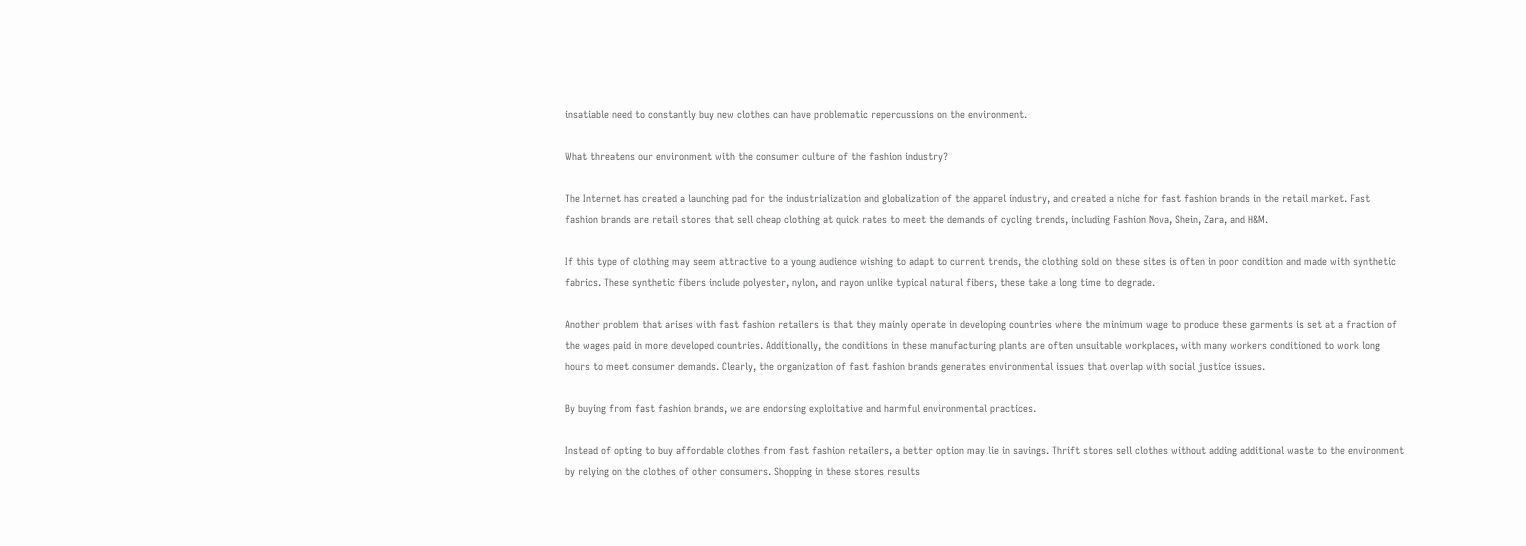insatiable need to constantly buy new clothes can have problematic repercussions on the environment.

What threatens our environment with the consumer culture of the fashion industry?

The Internet has created a launching pad for the industrialization and globalization of the apparel industry, and created a niche for fast fashion brands in the retail market. Fast fashion brands are retail stores that sell cheap clothing at quick rates to meet the demands of cycling trends, including Fashion Nova, Shein, Zara, and H&M.

If this type of clothing may seem attractive to a young audience wishing to adapt to current trends, the clothing sold on these sites is often in poor condition and made with synthetic fabrics. These synthetic fibers include polyester, nylon, and rayon unlike typical natural fibers, these take a long time to degrade.

Another problem that arises with fast fashion retailers is that they mainly operate in developing countries where the minimum wage to produce these garments is set at a fraction of the wages paid in more developed countries. Additionally, the conditions in these manufacturing plants are often unsuitable workplaces, with many workers conditioned to work long hours to meet consumer demands. Clearly, the organization of fast fashion brands generates environmental issues that overlap with social justice issues.

By buying from fast fashion brands, we are endorsing exploitative and harmful environmental practices.

Instead of opting to buy affordable clothes from fast fashion retailers, a better option may lie in savings. Thrift stores sell clothes without adding additional waste to the environment by relying on the clothes of other consumers. Shopping in these stores results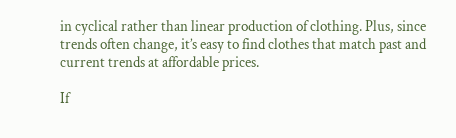in cyclical rather than linear production of clothing. Plus, since trends often change, it’s easy to find clothes that match past and current trends at affordable prices.

If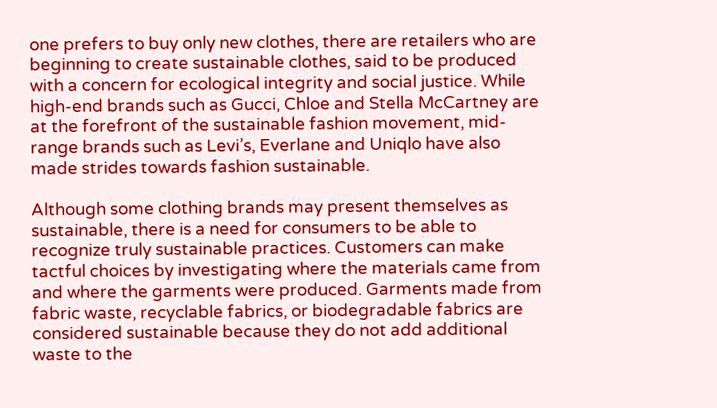one prefers to buy only new clothes, there are retailers who are beginning to create sustainable clothes, said to be produced with a concern for ecological integrity and social justice. While high-end brands such as Gucci, Chloe and Stella McCartney are at the forefront of the sustainable fashion movement, mid-range brands such as Levi’s, Everlane and Uniqlo have also made strides towards fashion sustainable.

Although some clothing brands may present themselves as sustainable, there is a need for consumers to be able to recognize truly sustainable practices. Customers can make tactful choices by investigating where the materials came from and where the garments were produced. Garments made from fabric waste, recyclable fabrics, or biodegradable fabrics are considered sustainable because they do not add additional waste to the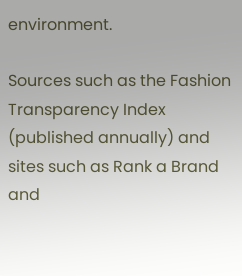environment.

Sources such as the Fashion Transparency Index (published annually) and sites such as Rank a Brand and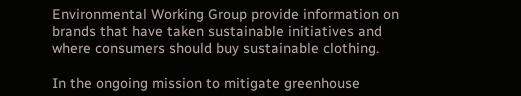Environmental Working Group provide information on brands that have taken sustainable initiatives and where consumers should buy sustainable clothing.

In the ongoing mission to mitigate greenhouse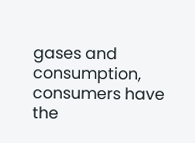gases and consumption, consumers have the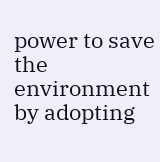power to save the environment by adopting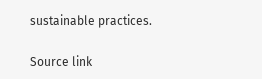sustainable practices.

Source link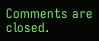Comments are closed.